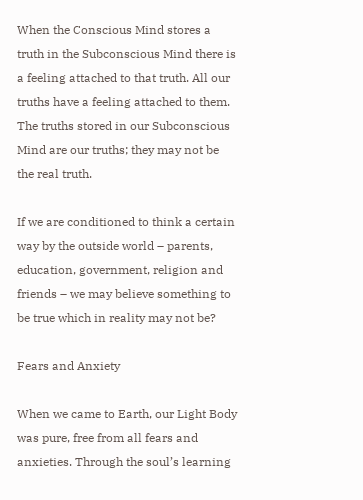When the Conscious Mind stores a truth in the Subconscious Mind there is a feeling attached to that truth. All our truths have a feeling attached to them. The truths stored in our Subconscious Mind are our truths; they may not be the real truth.

If we are conditioned to think a certain way by the outside world – parents, education, government, religion and friends – we may believe something to be true which in reality may not be?

Fears and Anxiety

When we came to Earth, our Light Body was pure, free from all fears and anxieties. Through the soul’s learning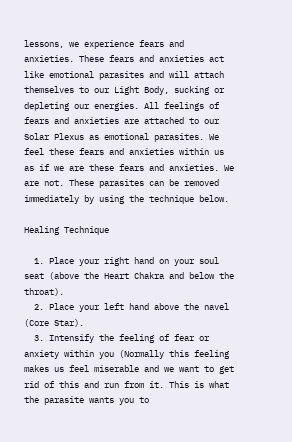lessons, we experience fears and anxieties. These fears and anxieties act like emotional parasites and will attach themselves to our Light Body, sucking or depleting our energies. All feelings of fears and anxieties are attached to our Solar Plexus as emotional parasites. We feel these fears and anxieties within us as if we are these fears and anxieties. We are not. These parasites can be removed immediately by using the technique below.

Healing Technique

  1. Place your right hand on your soul seat (above the Heart Chakra and below the throat).
  2. Place your left hand above the navel (Core Star).
  3. Intensify the feeling of fear or anxiety within you (Normally this feeling makes us feel miserable and we want to get rid of this and run from it. This is what the parasite wants you to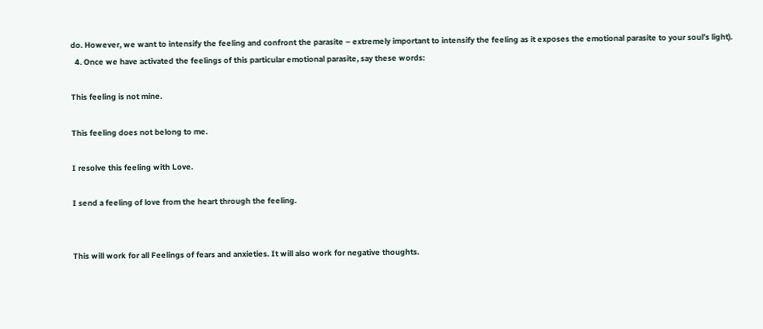do. However, we want to intensify the feeling and confront the parasite – extremely important to intensify the feeling as it exposes the emotional parasite to your soul’s light).
  4. Once we have activated the feelings of this particular emotional parasite, say these words:

This feeling is not mine.

This feeling does not belong to me.

I resolve this feeling with Love.

I send a feeling of love from the heart through the feeling.


This will work for all Feelings of fears and anxieties. It will also work for negative thoughts.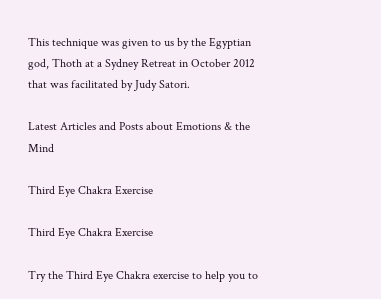This technique was given to us by the Egyptian god, Thoth at a Sydney Retreat in October 2012 that was facilitated by Judy Satori.

Latest Articles and Posts about Emotions & the Mind

Third Eye Chakra Exercise

Third Eye Chakra Exercise

Try the Third Eye Chakra exercise to help you to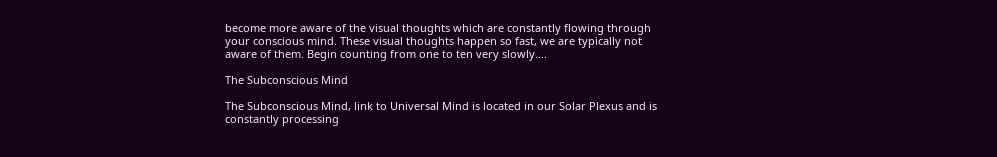become more aware of the visual thoughts which are constantly flowing through your conscious mind. These visual thoughts happen so fast, we are typically not aware of them. Begin counting from one to ten very slowly....

The Subconscious Mind

The Subconscious Mind, link to Universal Mind is located in our Solar Plexus and is constantly processing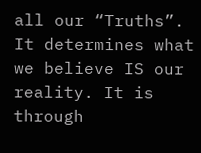all our “Truths”. It determines what we believe IS our reality. It is through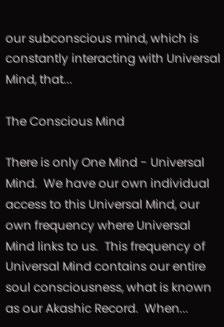our subconscious mind, which is constantly interacting with Universal Mind, that...

The Conscious Mind

There is only One Mind - Universal Mind.  We have our own individual access to this Universal Mind, our own frequency where Universal Mind links to us.  This frequency of Universal Mind contains our entire soul consciousness, what is known as our Akashic Record.  When...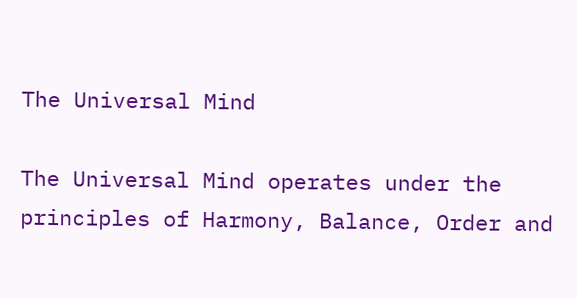The Universal Mind

The Universal Mind operates under the principles of Harmony, Balance, Order and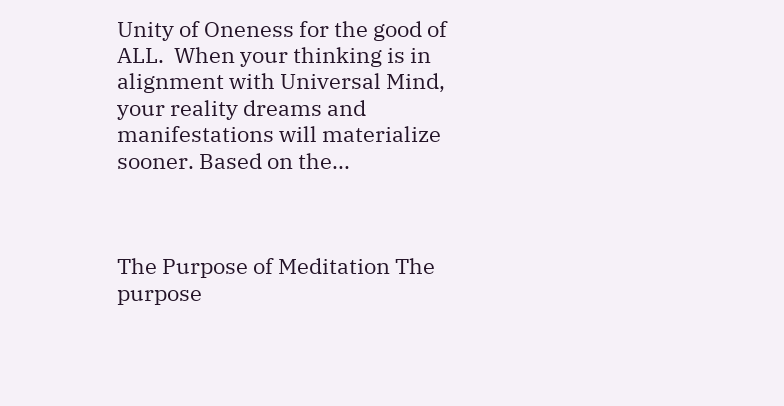Unity of Oneness for the good of ALL.  When your thinking is in alignment with Universal Mind, your reality dreams and manifestations will materialize sooner. Based on the...



The Purpose of Meditation The purpose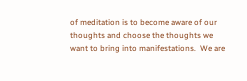of meditation is to become aware of our thoughts and choose the thoughts we want to bring into manifestations.  We are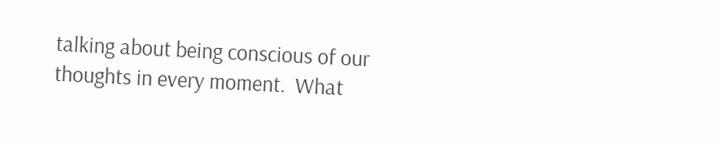talking about being conscious of our thoughts in every moment.  What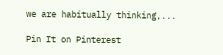we are habitually thinking,...

Pin It on Pinterest